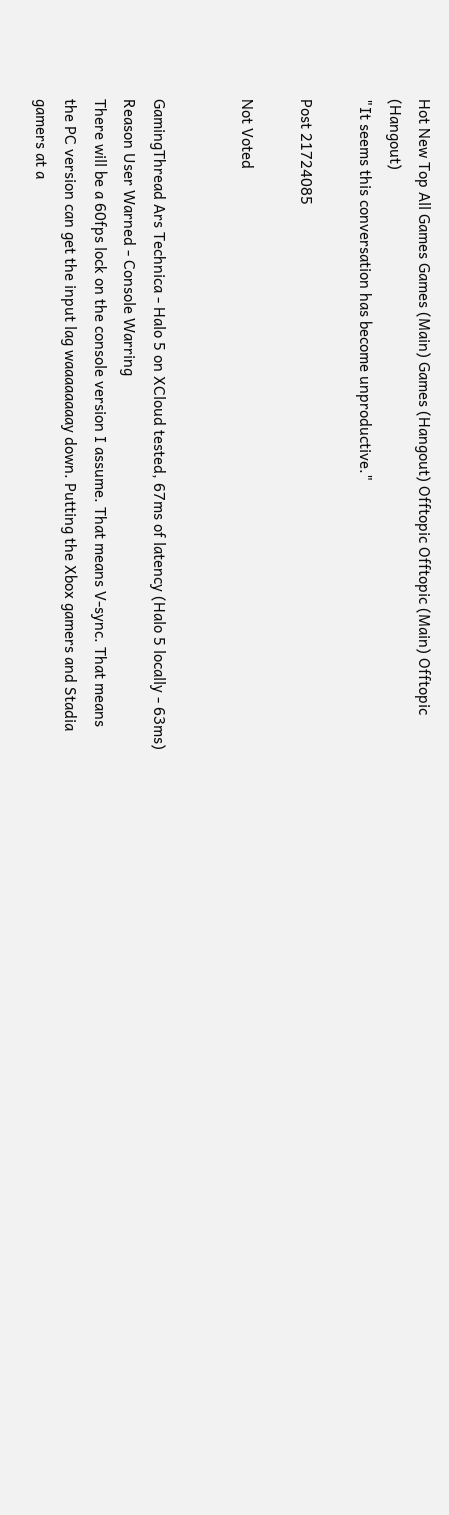Hot New Top All Games Games (Main) Games (Hangout) Offtopic Offtopic (Main) Offtopic (Hangout)
"It seems this conversation has become unproductive."

Post 21724085

Not Voted


GamingThread Ars Technica - Halo 5 on XCloud tested, 67ms of latency (Halo 5 locally - 63ms)
Reason User Warned - Console Warring
There will be a 60fps lock on the console version I assume. That means V-sync. That means the PC version can get the input lag waaaaaaaay down. Putting the Xbox gamers and Stadia gamers at a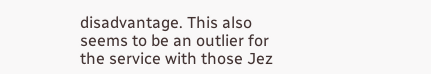disadvantage. This also seems to be an outlier for the service with those Jez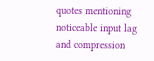quotes mentioning noticeable input lag and compression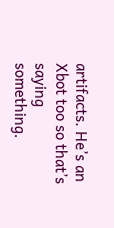artifacts. He’s an Xbot too so that’s saying something.